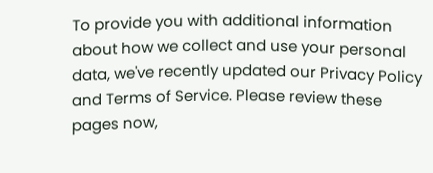To provide you with additional information about how we collect and use your personal data, we've recently updated our Privacy Policy and Terms of Service. Please review these pages now,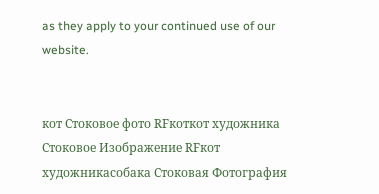as they apply to your continued use of our website.


кот Стоковое фото RFкоткот художника Стоковое Изображение RFкот художникасобака Стоковая Фотография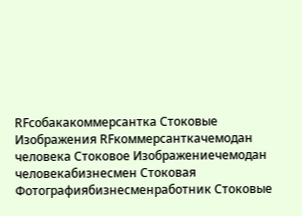RFсобакакоммерсантка Стоковые Изображения RFкоммерсанткачемодан человека Стоковое Изображениечемодан человекабизнесмен Стоковая Фотографиябизнесменработник Стоковые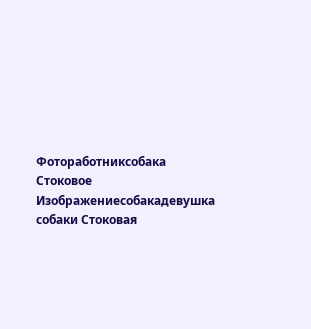Фотоработниксобака Стоковое Изображениесобакадевушка собаки Стоковая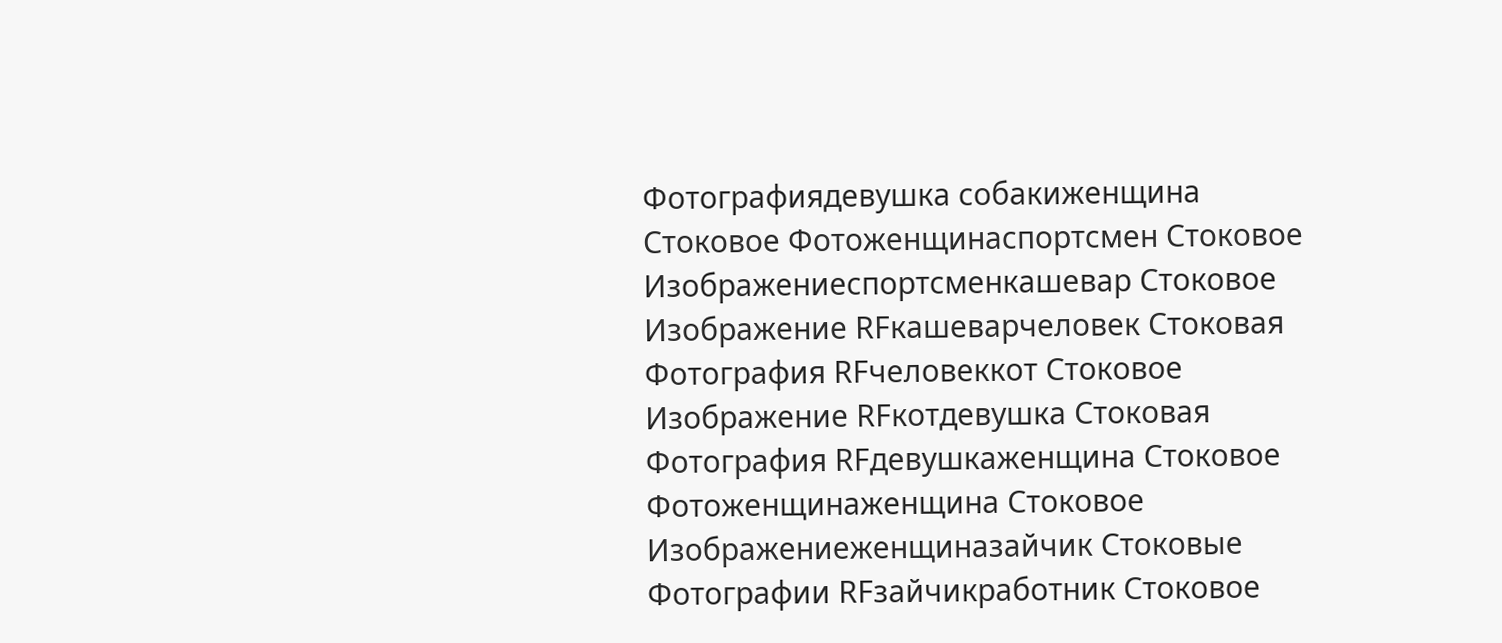Фотографиядевушка собакиженщина Стоковое Фотоженщинаспортсмен Стоковое Изображениеспортсменкашевар Стоковое Изображение RFкашеварчеловек Стоковая Фотография RFчеловеккот Стоковое Изображение RFкотдевушка Стоковая Фотография RFдевушкаженщина Стоковое Фотоженщинаженщина Стоковое Изображениеженщиназайчик Стоковые Фотографии RFзайчикработник Стоковое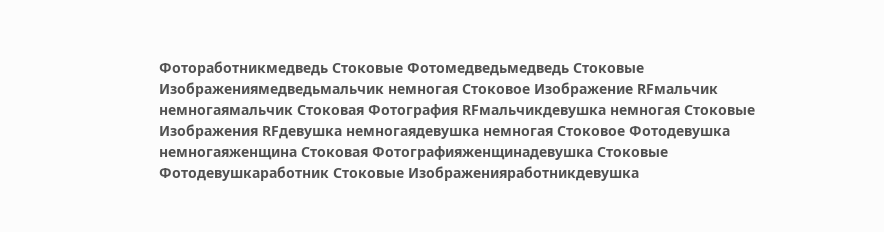Фотоработникмедведь Стоковые Фотомедведьмедведь Стоковые Изображениямедведьмальчик немногая Стоковое Изображение RFмальчик немногаямальчик Стоковая Фотография RFмальчикдевушка немногая Стоковые Изображения RFдевушка немногаядевушка немногая Стоковое Фотодевушка немногаяженщина Стоковая Фотографияженщинадевушка Стоковые Фотодевушкаработник Стоковые Изображенияработникдевушка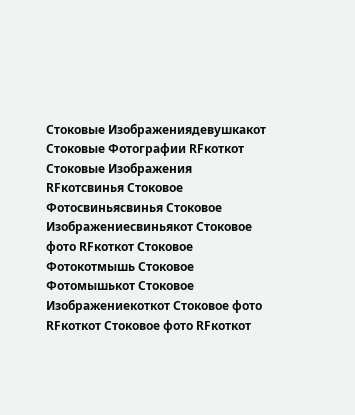Стоковые Изображениядевушкакот Стоковые Фотографии RFкоткот Стоковые Изображения RFкотсвинья Стоковое Фотосвиньясвинья Стоковое Изображениесвиньякот Стоковое фото RFкоткот Стоковое Фотокотмышь Стоковое Фотомышькот Стоковое Изображениекоткот Стоковое фото RFкоткот Стоковое фото RFкоткот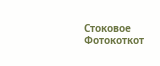Стоковое Фотокоткот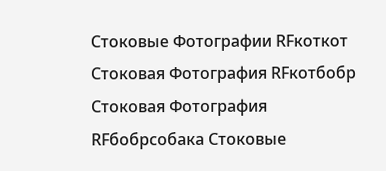Стоковые Фотографии RFкоткот Стоковая Фотография RFкотбобр Стоковая Фотография RFбобрсобака Стоковые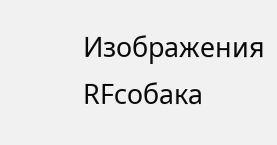Изображения RFсобака